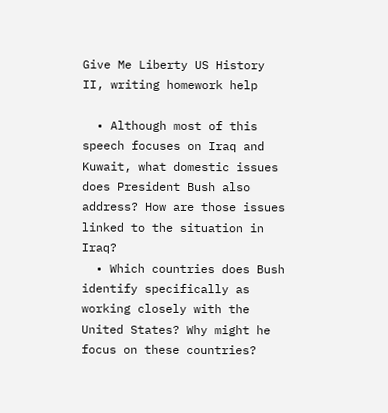Give Me Liberty US History II, writing homework help

  • Although most of this speech focuses on Iraq and Kuwait, what domestic issues does President Bush also address? How are those issues linked to the situation in Iraq?
  • Which countries does Bush identify specifically as working closely with the United States? Why might he focus on these countries?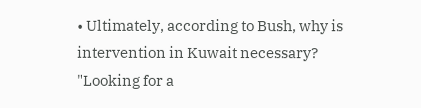• Ultimately, according to Bush, why is intervention in Kuwait necessary?
"Looking for a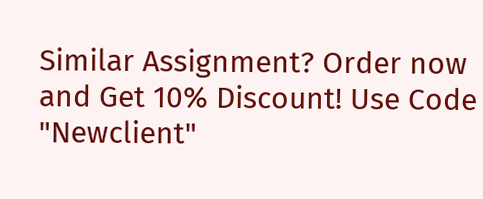Similar Assignment? Order now and Get 10% Discount! Use Code "Newclient"